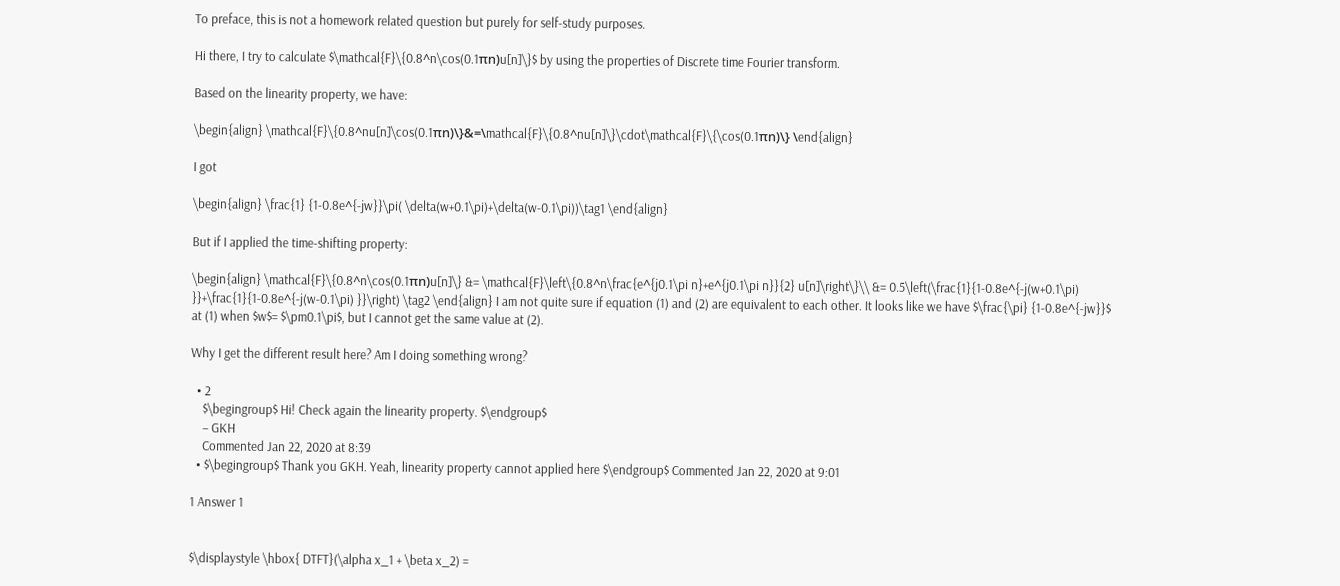To preface, this is not a homework related question but purely for self-study purposes.

Hi there, I try to calculate $\mathcal{F}\{0.8^n\cos(0.1πn)u[n]\}$ by using the properties of Discrete time Fourier transform.

Based on the linearity property, we have:

\begin{align} \mathcal{F}\{0.8^nu[n]\cos(0.1πn)\}&=\mathcal{F}\{0.8^nu[n]\}\cdot\mathcal{F}\{\cos(0.1πn)\} \end{align}

I got

\begin{align} \frac{1} {1-0.8e^{-jw}}\pi( \delta(w+0.1\pi)+\delta(w-0.1\pi))\tag1 \end{align}

But if I applied the time-shifting property:

\begin{align} \mathcal{F}\{0.8^n\cos(0.1πn)u[n]\} &= \mathcal{F}\left\{0.8^n\frac{e^{j0.1\pi n}+e^{j0.1\pi n}}{2} u[n]\right\}\\ &= 0.5\left(\frac{1}{1-0.8e^{-j(w+0.1\pi) }}+\frac{1}{1-0.8e^{-j(w-0.1\pi) }}\right) \tag2 \end{align} I am not quite sure if equation (1) and (2) are equivalent to each other. It looks like we have $\frac{\pi} {1-0.8e^{-jw}}$ at (1) when $w$= $\pm0.1\pi$, but I cannot get the same value at (2).

Why I get the different result here? Am I doing something wrong?

  • 2
    $\begingroup$ Hi! Check again the linearity property. $\endgroup$
    – GKH
    Commented Jan 22, 2020 at 8:39
  • $\begingroup$ Thank you GKH. Yeah, linearity property cannot applied here $\endgroup$ Commented Jan 22, 2020 at 9:01

1 Answer 1


$\displaystyle \hbox{ DTFT}(\alpha x_1 + \beta x_2) =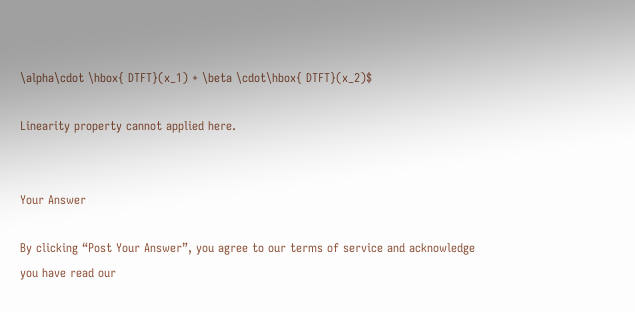\alpha\cdot \hbox{ DTFT}(x_1) + \beta \cdot\hbox{ DTFT}(x_2)$

Linearity property cannot applied here.


Your Answer

By clicking “Post Your Answer”, you agree to our terms of service and acknowledge you have read our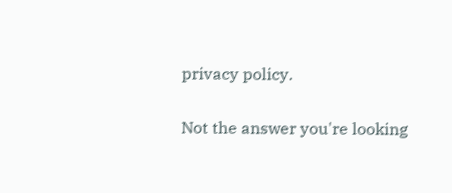privacy policy.

Not the answer you're looking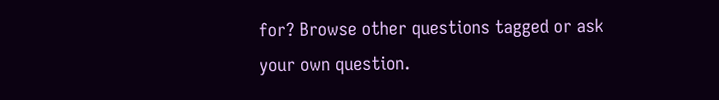for? Browse other questions tagged or ask your own question.